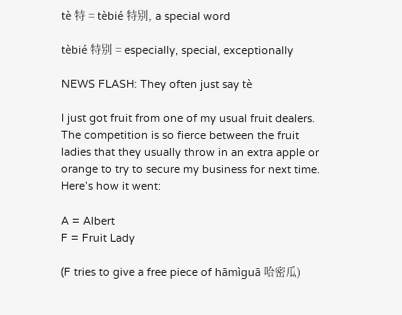tè 特 = tèbié 特别, a special word

tèbié 特别 = especially, special, exceptionally

NEWS FLASH: They often just say tè

I just got fruit from one of my usual fruit dealers. The competition is so fierce between the fruit ladies that they usually throw in an extra apple or orange to try to secure my business for next time. Here’s how it went:

A = Albert
F = Fruit Lady

(F tries to give a free piece of hāmìguā 哈密瓜)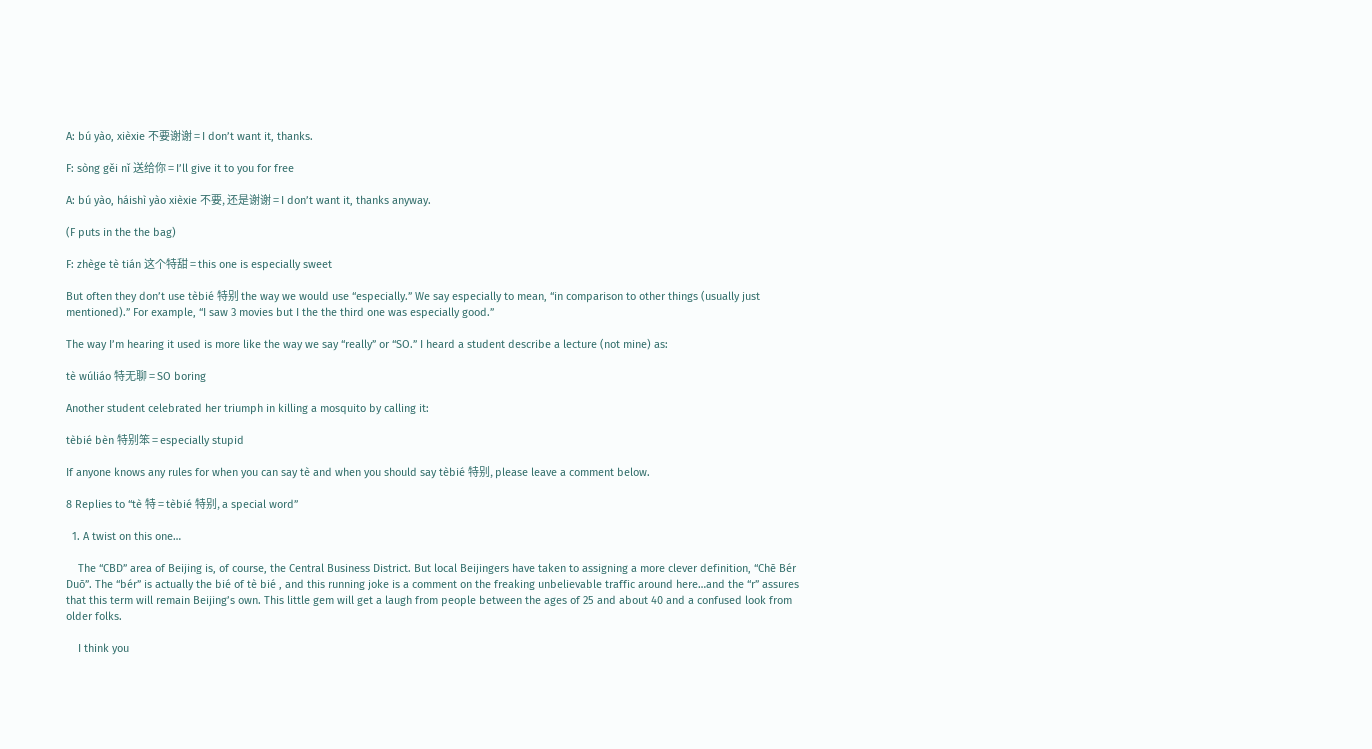A: bú yào, xièxie 不要谢谢 = I don’t want it, thanks.

F: sòng gěi nǐ 送给你 = I’ll give it to you for free

A: bú yào, háishì yào xièxie 不要, 还是谢谢 = I don’t want it, thanks anyway.

(F puts in the the bag)

F: zhège tè tián 这个特甜 = this one is especially sweet

But often they don’t use tèbié 特别 the way we would use “especially.” We say especially to mean, “in comparison to other things (usually just mentioned).” For example, “I saw 3 movies but I the the third one was especially good.”

The way I’m hearing it used is more like the way we say “really” or “SO.” I heard a student describe a lecture (not mine) as:

tè wúliáo 特无聊 = SO boring

Another student celebrated her triumph in killing a mosquito by calling it:

tèbié bèn 特别笨 = especially stupid

If anyone knows any rules for when you can say tè and when you should say tèbié 特别, please leave a comment below.

8 Replies to “tè 特 = tèbié 特别, a special word”

  1. A twist on this one…

    The “CBD” area of Beijing is, of course, the Central Business District. But local Beijingers have taken to assigning a more clever definition, “Chē Bér Duō”. The “bér” is actually the bié of tè bié , and this running joke is a comment on the freaking unbelievable traffic around here…and the “r” assures that this term will remain Beijing’s own. This little gem will get a laugh from people between the ages of 25 and about 40 and a confused look from older folks.

    I think you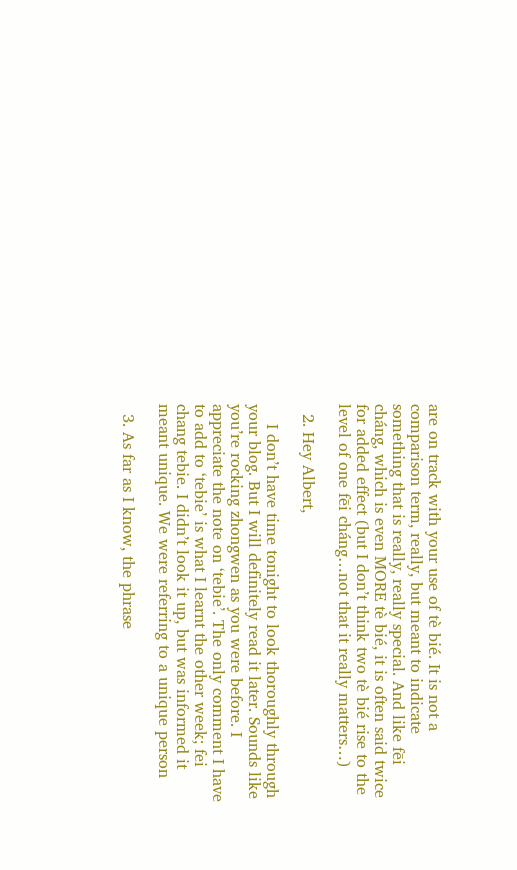are on track with your use of tè bié. It is not a comparison term, really, but meant to indicate something that is really, really special. And like fēi cháng, which is even MORE tè bié, it is often said twice for added effect (but I don’t think two tè bié rise to the level of one fēi cháng…not that it really matters…)

  2. Hey Albert,

    I don’t have time tonight to look thoroughly through your blog. But I will definitely read it later. Sounds like you’re rocking zhongwen as you were before. I appreciate the note on ‘tebie’. The only comment I have to add to ‘tebie’ is what I learnt the other week; fei chang tebie. I didn’t look it up, but was informed it meant unique. We were referring to a unique person

  3. As far as I know, the phrase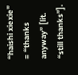“haishi xiexie” = “thanks anyway” [lit. “still thanks”].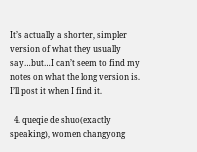It’s actually a shorter, simpler version of what they usually say…but…I can’t seem to find my notes on what the long version is. I’ll post it when I find it.

  4. queqie de shuo(exactly speaking), women changyong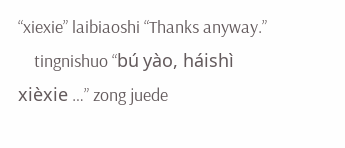“xiexie” laibiaoshi “Thanks anyway.”
    tingnishuo “bú yào, háishì xièxie …” zong juede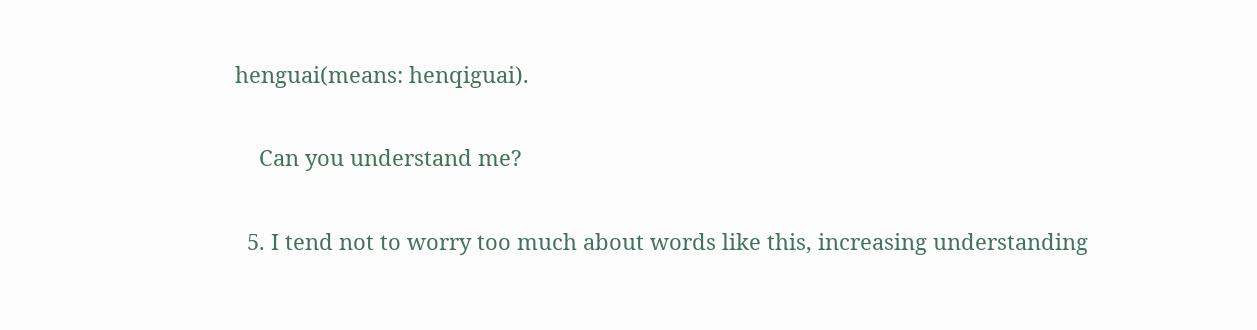henguai(means: henqiguai).

    Can you understand me?

  5. I tend not to worry too much about words like this, increasing understanding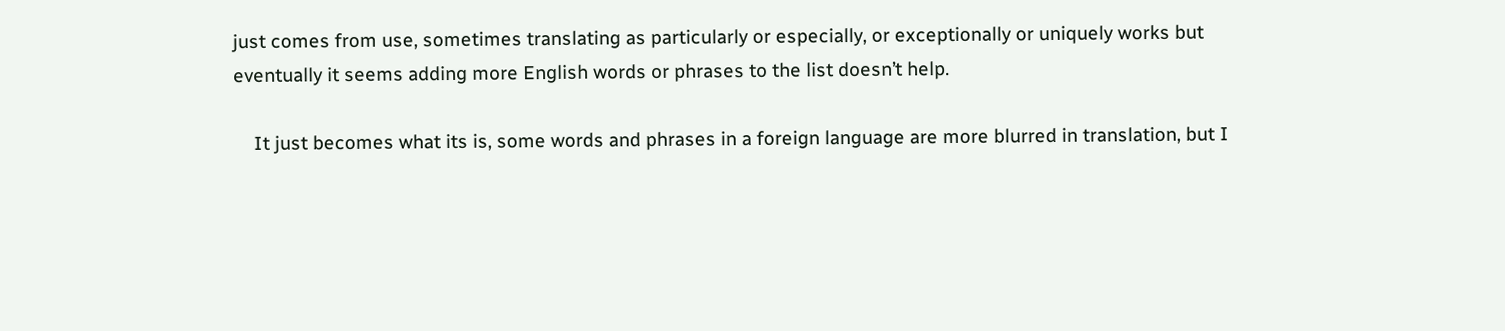just comes from use, sometimes translating as particularly or especially, or exceptionally or uniquely works but eventually it seems adding more English words or phrases to the list doesn’t help.

    It just becomes what its is, some words and phrases in a foreign language are more blurred in translation, but I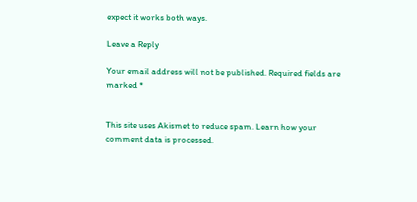expect it works both ways.

Leave a Reply

Your email address will not be published. Required fields are marked *


This site uses Akismet to reduce spam. Learn how your comment data is processed.